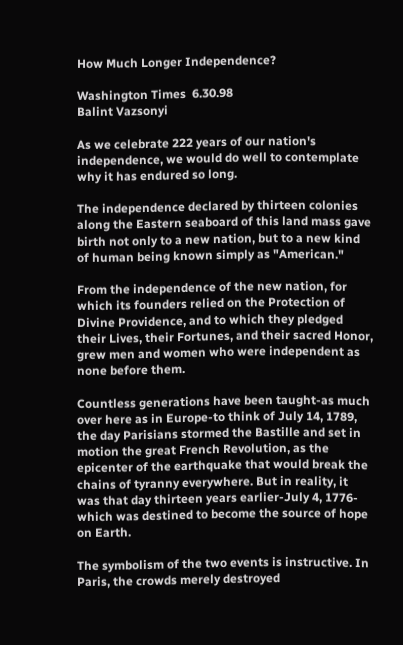How Much Longer Independence?

Washington Times  6.30.98
Balint Vazsonyi

As we celebrate 222 years of our nation's independence, we would do well to contemplate why it has endured so long.

The independence declared by thirteen colonies along the Eastern seaboard of this land mass gave birth not only to a new nation, but to a new kind of human being known simply as "American."

From the independence of the new nation, for which its founders relied on the Protection of Divine Providence, and to which they pledged their Lives, their Fortunes, and their sacred Honor, grew men and women who were independent as none before them.

Countless generations have been taught-as much over here as in Europe-to think of July 14, 1789, the day Parisians stormed the Bastille and set in motion the great French Revolution, as the epicenter of the earthquake that would break the chains of tyranny everywhere. But in reality, it was that day thirteen years earlier-July 4, 1776-which was destined to become the source of hope on Earth.

The symbolism of the two events is instructive. In Paris, the crowds merely destroyed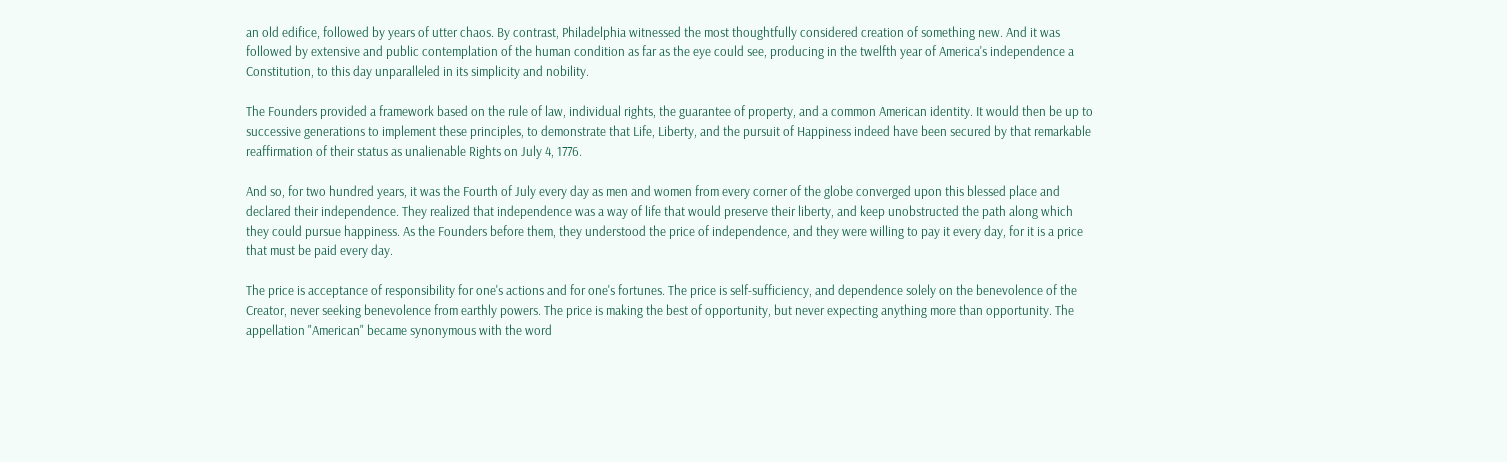an old edifice, followed by years of utter chaos. By contrast, Philadelphia witnessed the most thoughtfully considered creation of something new. And it was followed by extensive and public contemplation of the human condition as far as the eye could see, producing in the twelfth year of America's independence a Constitution, to this day unparalleled in its simplicity and nobility.

The Founders provided a framework based on the rule of law, individual rights, the guarantee of property, and a common American identity. It would then be up to successive generations to implement these principles, to demonstrate that Life, Liberty, and the pursuit of Happiness indeed have been secured by that remarkable reaffirmation of their status as unalienable Rights on July 4, 1776.

And so, for two hundred years, it was the Fourth of July every day as men and women from every corner of the globe converged upon this blessed place and declared their independence. They realized that independence was a way of life that would preserve their liberty, and keep unobstructed the path along which they could pursue happiness. As the Founders before them, they understood the price of independence, and they were willing to pay it every day, for it is a price that must be paid every day.

The price is acceptance of responsibility for one's actions and for one's fortunes. The price is self-sufficiency, and dependence solely on the benevolence of the Creator, never seeking benevolence from earthly powers. The price is making the best of opportunity, but never expecting anything more than opportunity. The appellation "American" became synonymous with the word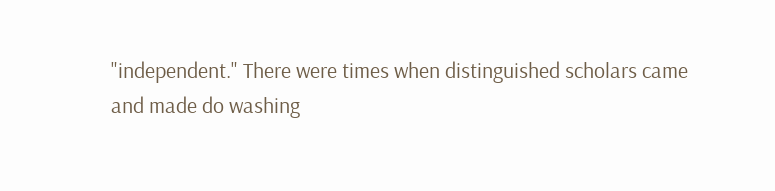"independent." There were times when distinguished scholars came and made do washing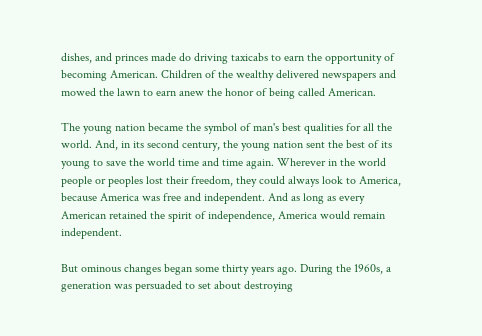dishes, and princes made do driving taxicabs to earn the opportunity of becoming American. Children of the wealthy delivered newspapers and mowed the lawn to earn anew the honor of being called American.

The young nation became the symbol of man's best qualities for all the world. And, in its second century, the young nation sent the best of its young to save the world time and time again. Wherever in the world people or peoples lost their freedom, they could always look to America, because America was free and independent. And as long as every American retained the spirit of independence, America would remain independent.

But ominous changes began some thirty years ago. During the 1960s, a generation was persuaded to set about destroying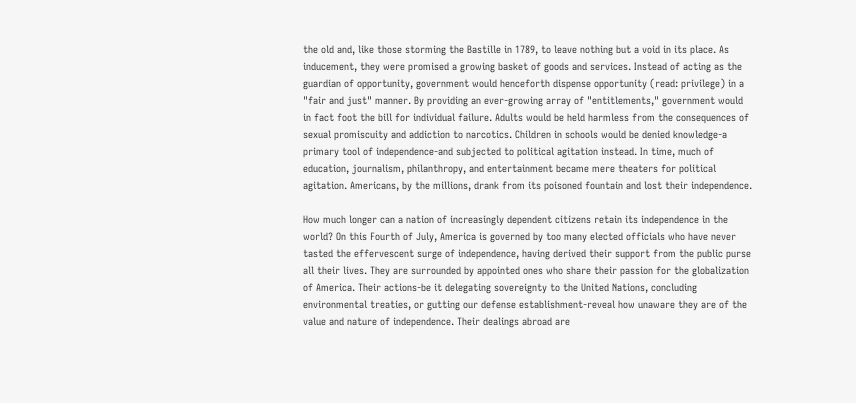the old and, like those storming the Bastille in 1789, to leave nothing but a void in its place. As inducement, they were promised a growing basket of goods and services. Instead of acting as the guardian of opportunity, government would henceforth dispense opportunity (read: privilege) in a "fair and just" manner. By providing an ever-growing array of "entitlements," government would in fact foot the bill for individual failure. Adults would be held harmless from the consequences of sexual promiscuity and addiction to narcotics. Children in schools would be denied knowledge-a primary tool of independence-and subjected to political agitation instead. In time, much of education, journalism, philanthropy, and entertainment became mere theaters for political agitation. Americans, by the millions, drank from its poisoned fountain and lost their independence.

How much longer can a nation of increasingly dependent citizens retain its independence in the world? On this Fourth of July, America is governed by too many elected officials who have never tasted the effervescent surge of independence, having derived their support from the public purse all their lives. They are surrounded by appointed ones who share their passion for the globalization of America. Their actions-be it delegating sovereignty to the United Nations, concluding environmental treaties, or gutting our defense establishment-reveal how unaware they are of the value and nature of independence. Their dealings abroad are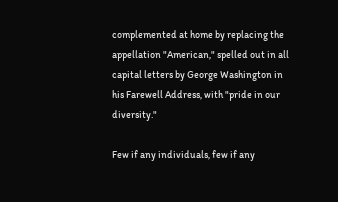complemented at home by replacing the appellation "American," spelled out in all capital letters by George Washington in his Farewell Address, with "pride in our diversity."

Few if any individuals, few if any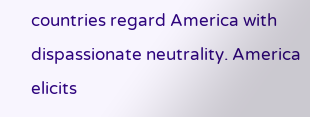countries regard America with dispassionate neutrality. America elicits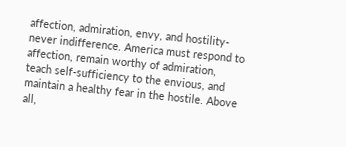affection, admiration, envy, and hostility-never indifference. America must respond to affection, remain worthy of admiration, teach self-sufficiency to the envious, and maintain a healthy fear in the hostile. Above all,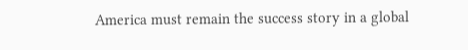America must remain the success story in a global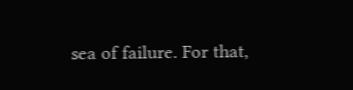sea of failure. For that,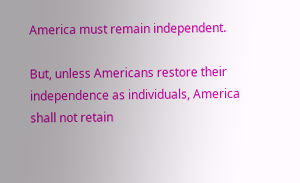America must remain independent.

But, unless Americans restore their independence as individuals, America shall not retain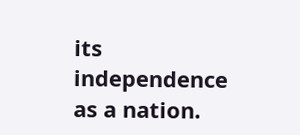its independence as a nation.